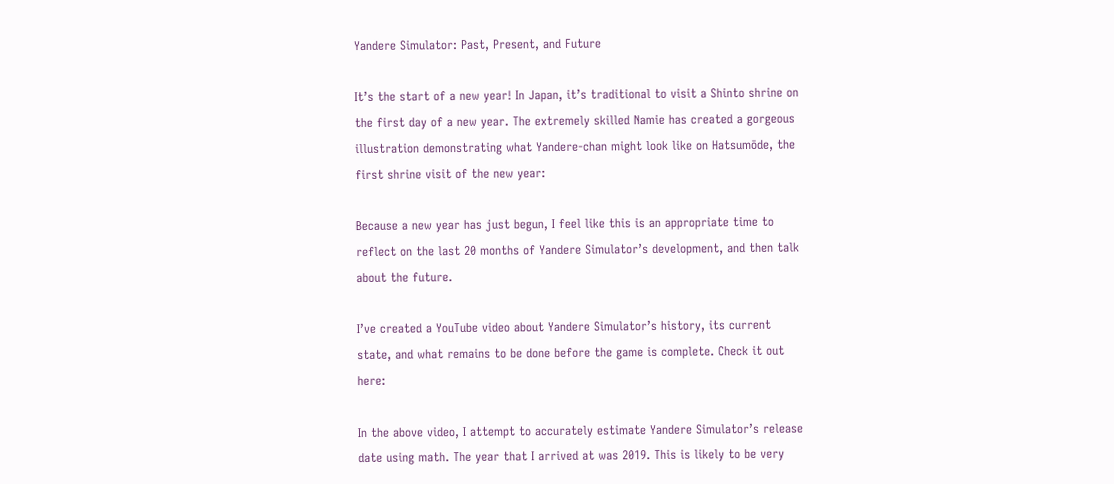Yandere Simulator: Past, Present, and Future

It’s the start of a new year! In Japan, it’s traditional to visit a Shinto shrine on the first day of a new year. The extremely skilled Namie has created a gorgeous illustration demonstrating what Yandere-chan might look like on Hatsumōde, the first shrine visit of the new year:

Because a new year has just begun, I feel like this is an appropriate time to reflect on the last 20 months of Yandere Simulator’s development, and then talk about the future.

I’ve created a YouTube video about Yandere Simulator’s history, its current state, and what remains to be done before the game is complete. Check it out here:

In the above video, I attempt to accurately estimate Yandere Simulator’s release date using math. The year that I arrived at was 2019. This is likely to be very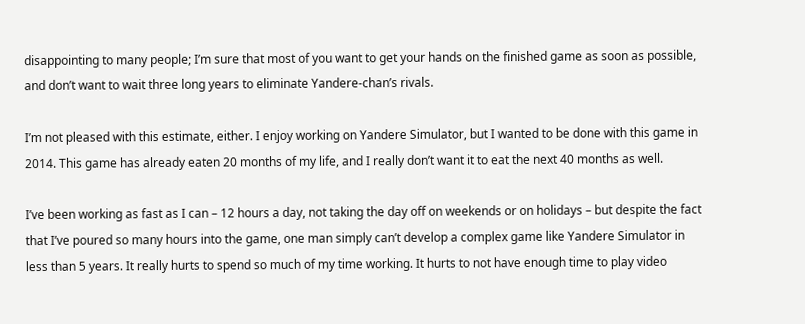disappointing to many people; I’m sure that most of you want to get your hands on the finished game as soon as possible, and don’t want to wait three long years to eliminate Yandere-chan’s rivals.

I’m not pleased with this estimate, either. I enjoy working on Yandere Simulator, but I wanted to be done with this game in 2014. This game has already eaten 20 months of my life, and I really don’t want it to eat the next 40 months as well.

I’ve been working as fast as I can – 12 hours a day, not taking the day off on weekends or on holidays – but despite the fact that I’ve poured so many hours into the game, one man simply can’t develop a complex game like Yandere Simulator in less than 5 years. It really hurts to spend so much of my time working. It hurts to not have enough time to play video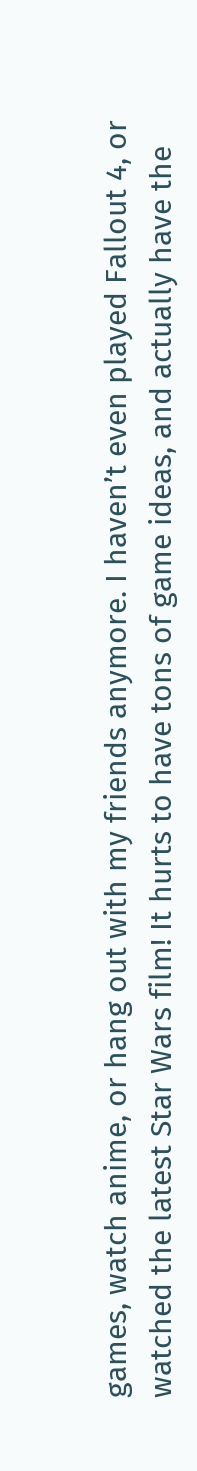games, watch anime, or hang out with my friends anymore. I haven’t even played Fallout 4, or watched the latest Star Wars film! It hurts to have tons of game ideas, and actually have the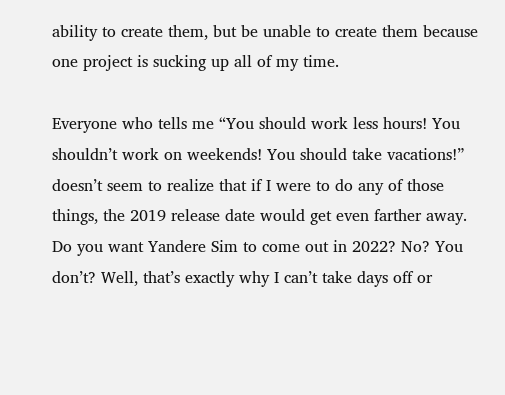ability to create them, but be unable to create them because one project is sucking up all of my time.

Everyone who tells me “You should work less hours! You shouldn’t work on weekends! You should take vacations!” doesn’t seem to realize that if I were to do any of those things, the 2019 release date would get even farther away. Do you want Yandere Sim to come out in 2022? No? You don’t? Well, that’s exactly why I can’t take days off or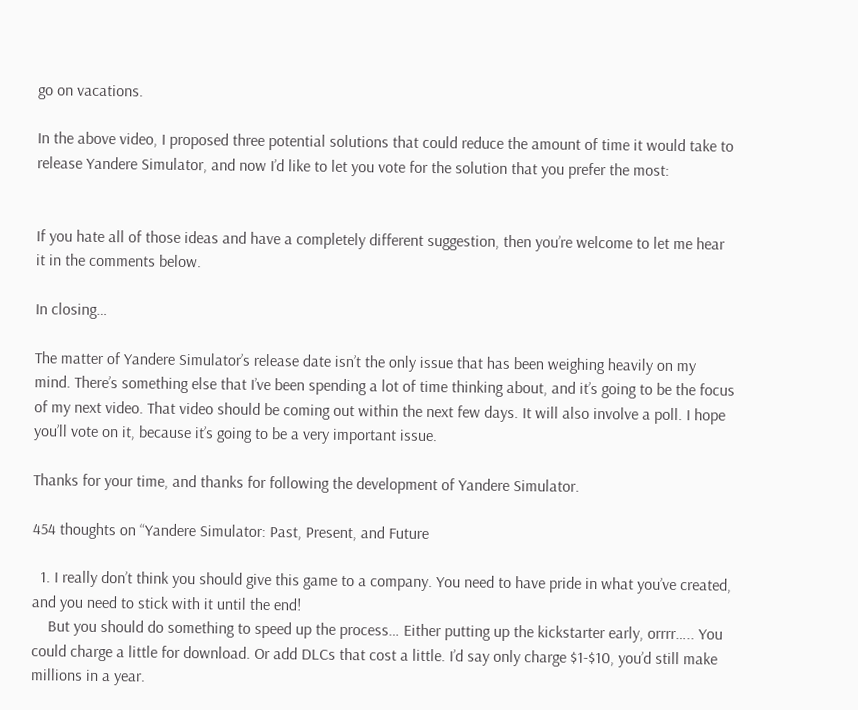go on vacations.

In the above video, I proposed three potential solutions that could reduce the amount of time it would take to release Yandere Simulator, and now I’d like to let you vote for the solution that you prefer the most:


If you hate all of those ideas and have a completely different suggestion, then you’re welcome to let me hear it in the comments below.

In closing…

The matter of Yandere Simulator’s release date isn’t the only issue that has been weighing heavily on my mind. There’s something else that I’ve been spending a lot of time thinking about, and it’s going to be the focus of my next video. That video should be coming out within the next few days. It will also involve a poll. I hope you’ll vote on it, because it’s going to be a very important issue.

Thanks for your time, and thanks for following the development of Yandere Simulator.

454 thoughts on “Yandere Simulator: Past, Present, and Future

  1. I really don’t think you should give this game to a company. You need to have pride in what you’ve created, and you need to stick with it until the end!
    But you should do something to speed up the process… Either putting up the kickstarter early, orrrr….. You could charge a little for download. Or add DLCs that cost a little. I’d say only charge $1-$10, you’d still make millions in a year.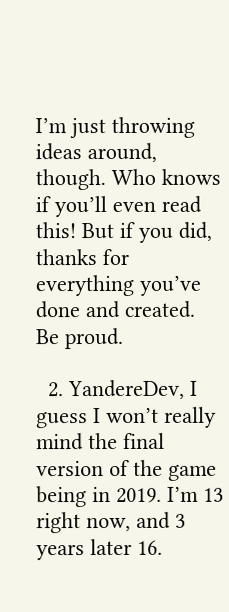I’m just throwing ideas around, though. Who knows if you’ll even read this! But if you did, thanks for everything you’ve done and created. Be proud.

  2. YandereDev, I guess I won’t really mind the final version of the game being in 2019. I’m 13 right now, and 3 years later 16.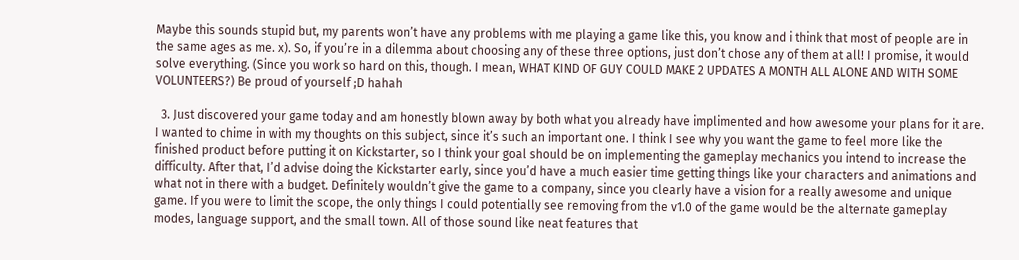Maybe this sounds stupid but, my parents won’t have any problems with me playing a game like this, you know and i think that most of people are in the same ages as me. x). So, if you’re in a dilemma about choosing any of these three options, just don’t chose any of them at all! I promise, it would solve everything. (Since you work so hard on this, though. I mean, WHAT KIND OF GUY COULD MAKE 2 UPDATES A MONTH ALL ALONE AND WITH SOME VOLUNTEERS?) Be proud of yourself ;D hahah

  3. Just discovered your game today and am honestly blown away by both what you already have implimented and how awesome your plans for it are. I wanted to chime in with my thoughts on this subject, since it’s such an important one. I think I see why you want the game to feel more like the finished product before putting it on Kickstarter, so I think your goal should be on implementing the gameplay mechanics you intend to increase the difficulty. After that, I’d advise doing the Kickstarter early, since you’d have a much easier time getting things like your characters and animations and what not in there with a budget. Definitely wouldn’t give the game to a company, since you clearly have a vision for a really awesome and unique game. If you were to limit the scope, the only things I could potentially see removing from the v1.0 of the game would be the alternate gameplay modes, language support, and the small town. All of those sound like neat features that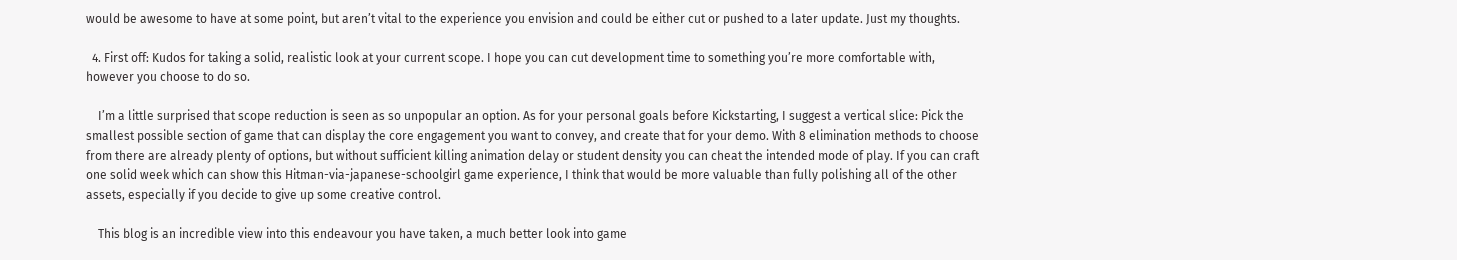would be awesome to have at some point, but aren’t vital to the experience you envision and could be either cut or pushed to a later update. Just my thoughts.

  4. First off: Kudos for taking a solid, realistic look at your current scope. I hope you can cut development time to something you’re more comfortable with, however you choose to do so.

    I’m a little surprised that scope reduction is seen as so unpopular an option. As for your personal goals before Kickstarting, I suggest a vertical slice: Pick the smallest possible section of game that can display the core engagement you want to convey, and create that for your demo. With 8 elimination methods to choose from there are already plenty of options, but without sufficient killing animation delay or student density you can cheat the intended mode of play. If you can craft one solid week which can show this Hitman-via-japanese-schoolgirl game experience, I think that would be more valuable than fully polishing all of the other assets, especially if you decide to give up some creative control.

    This blog is an incredible view into this endeavour you have taken, a much better look into game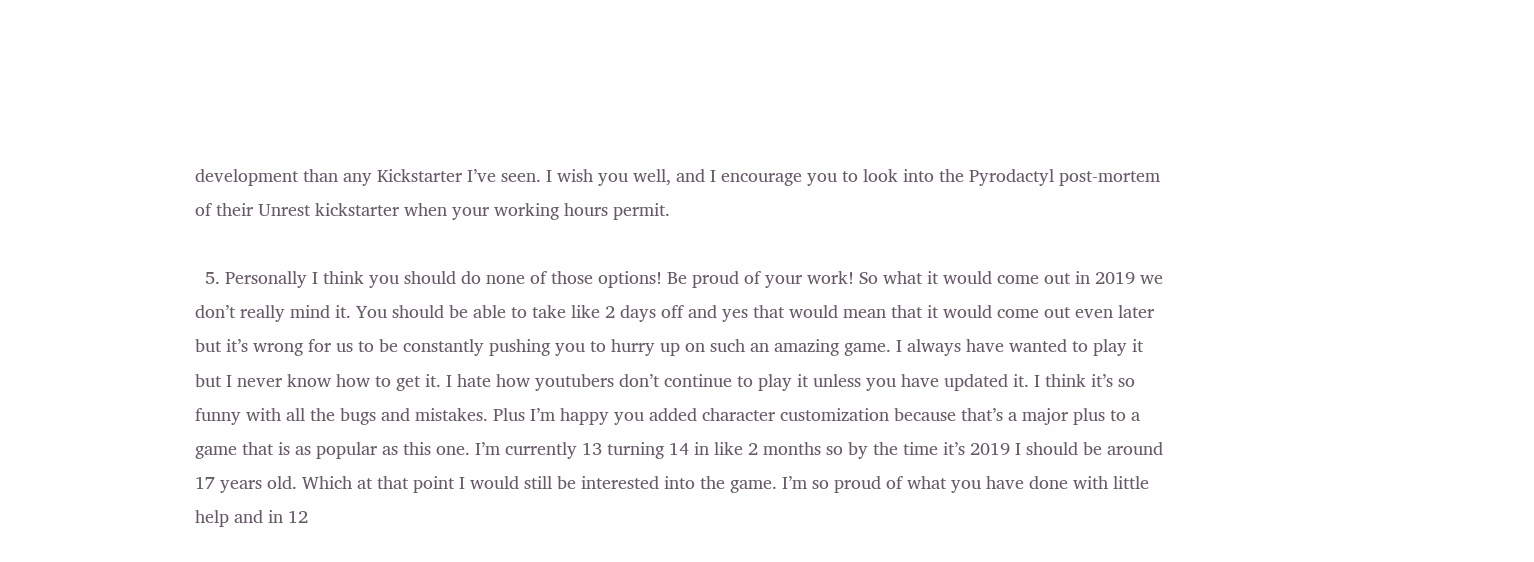development than any Kickstarter I’ve seen. I wish you well, and I encourage you to look into the Pyrodactyl post-mortem of their Unrest kickstarter when your working hours permit.

  5. Personally I think you should do none of those options! Be proud of your work! So what it would come out in 2019 we don’t really mind it. You should be able to take like 2 days off and yes that would mean that it would come out even later but it’s wrong for us to be constantly pushing you to hurry up on such an amazing game. I always have wanted to play it but I never know how to get it. I hate how youtubers don’t continue to play it unless you have updated it. I think it’s so funny with all the bugs and mistakes. Plus I’m happy you added character customization because that’s a major plus to a game that is as popular as this one. I’m currently 13 turning 14 in like 2 months so by the time it’s 2019 I should be around 17 years old. Which at that point I would still be interested into the game. I’m so proud of what you have done with little help and in 12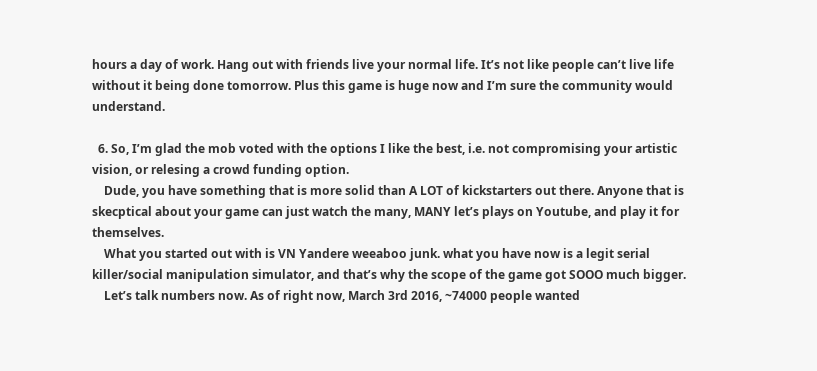hours a day of work. Hang out with friends live your normal life. It’s not like people can’t live life without it being done tomorrow. Plus this game is huge now and I’m sure the community would understand.

  6. So, I’m glad the mob voted with the options I like the best, i.e. not compromising your artistic vision, or relesing a crowd funding option.
    Dude, you have something that is more solid than A LOT of kickstarters out there. Anyone that is skecptical about your game can just watch the many, MANY let’s plays on Youtube, and play it for themselves.
    What you started out with is VN Yandere weeaboo junk. what you have now is a legit serial killer/social manipulation simulator, and that’s why the scope of the game got SOOO much bigger.
    Let’s talk numbers now. As of right now, March 3rd 2016, ~74000 people wanted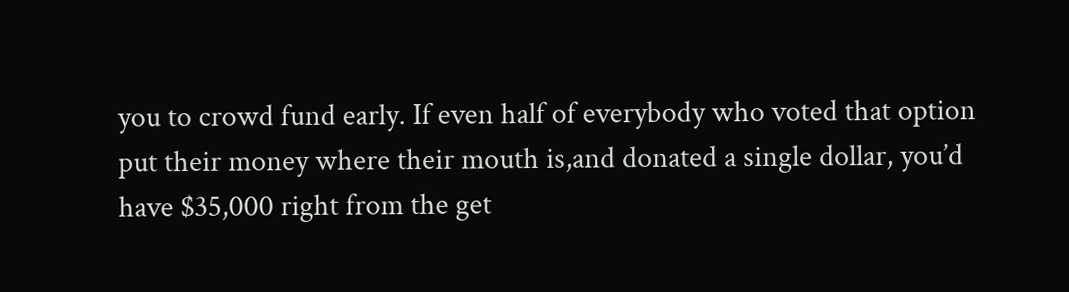you to crowd fund early. If even half of everybody who voted that option put their money where their mouth is,and donated a single dollar, you’d have $35,000 right from the get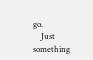go.
    Just something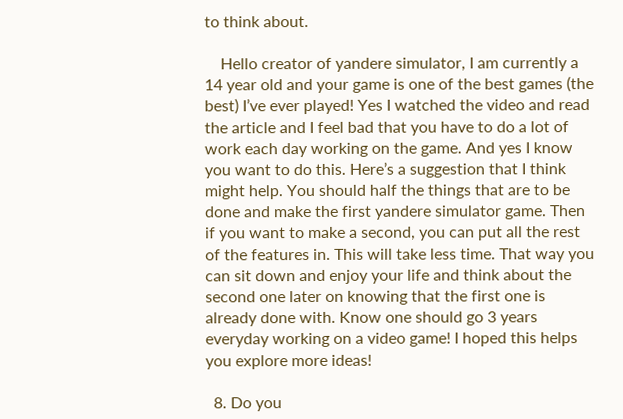to think about.

    Hello creator of yandere simulator, I am currently a 14 year old and your game is one of the best games (the best) I’ve ever played! Yes I watched the video and read the article and I feel bad that you have to do a lot of work each day working on the game. And yes I know you want to do this. Here’s a suggestion that I think might help. You should half the things that are to be done and make the first yandere simulator game. Then if you want to make a second, you can put all the rest of the features in. This will take less time. That way you can sit down and enjoy your life and think about the second one later on knowing that the first one is already done with. Know one should go 3 years everyday working on a video game! I hoped this helps you explore more ideas!

  8. Do you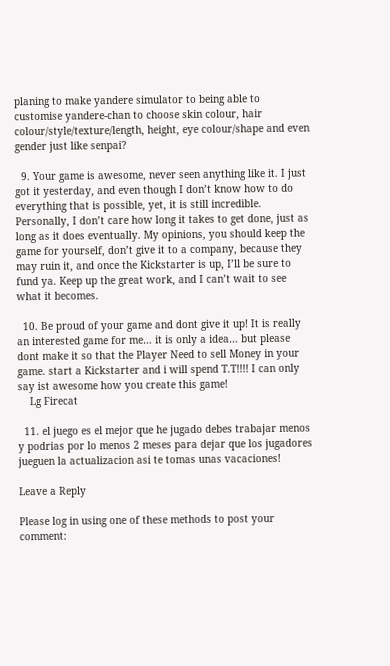planing to make yandere simulator to being able to customise yandere-chan to choose skin colour, hair colour/style/texture/length, height, eye colour/shape and even gender just like senpai?

  9. Your game is awesome, never seen anything like it. I just got it yesterday, and even though I don’t know how to do everything that is possible, yet, it is still incredible. Personally, I don’t care how long it takes to get done, just as long as it does eventually. My opinions, you should keep the game for yourself, don’t give it to a company, because they may ruin it, and once the Kickstarter is up, I’ll be sure to fund ya. Keep up the great work, and I can’t wait to see what it becomes.

  10. Be proud of your game and dont give it up! It is really an interested game for me… it is only a idea… but please dont make it so that the Player Need to sell Money in your game. start a Kickstarter and i will spend T.T!!!! I can only say ist awesome how you create this game!
    Lg Firecat

  11. el juego es el mejor que he jugado debes trabajar menos y podrias por lo menos 2 meses para dejar que los jugadores jueguen la actualizacion asi te tomas unas vacaciones!

Leave a Reply

Please log in using one of these methods to post your comment: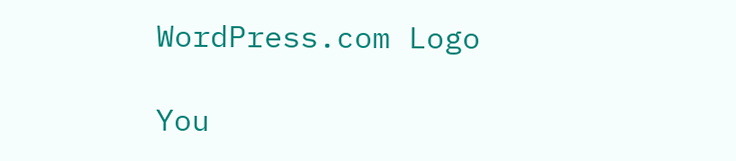WordPress.com Logo

You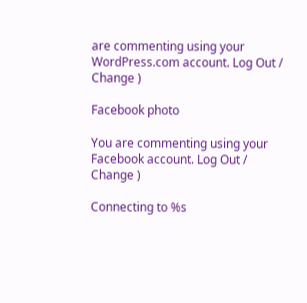are commenting using your WordPress.com account. Log Out /  Change )

Facebook photo

You are commenting using your Facebook account. Log Out /  Change )

Connecting to %s